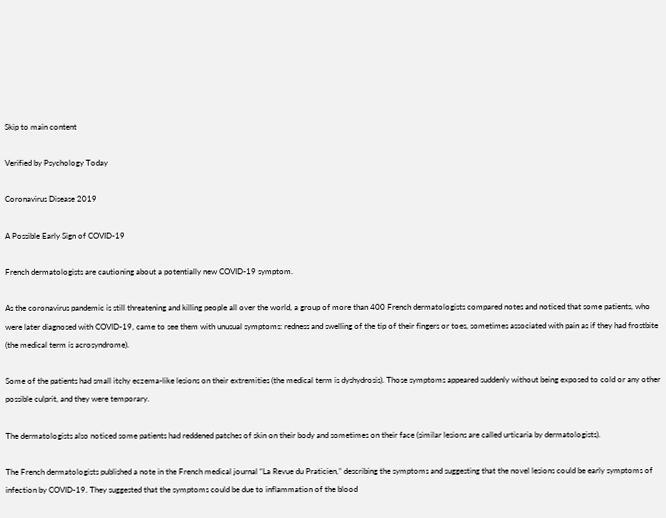Skip to main content

Verified by Psychology Today

Coronavirus Disease 2019

A Possible Early Sign of COVID-19

French dermatologists are cautioning about a potentially new COVID-19 symptom.

As the coronavirus pandemic is still threatening and killing people all over the world, a group of more than 400 French dermatologists compared notes and noticed that some patients, who were later diagnosed with COVID-19, came to see them with unusual symptoms: redness and swelling of the tip of their fingers or toes, sometimes associated with pain as if they had frostbite (the medical term is acrosyndrome).

Some of the patients had small itchy eczema-like lesions on their extremities (the medical term is dyshydrosis). Those symptoms appeared suddenly without being exposed to cold or any other possible culprit, and they were temporary.

The dermatologists also noticed some patients had reddened patches of skin on their body and sometimes on their face (similar lesions are called urticaria by dermatologists).

The French dermatologists published a note in the French medical journal “La Revue du Praticien,” describing the symptoms and suggesting that the novel lesions could be early symptoms of infection by COVID-19. They suggested that the symptoms could be due to inflammation of the blood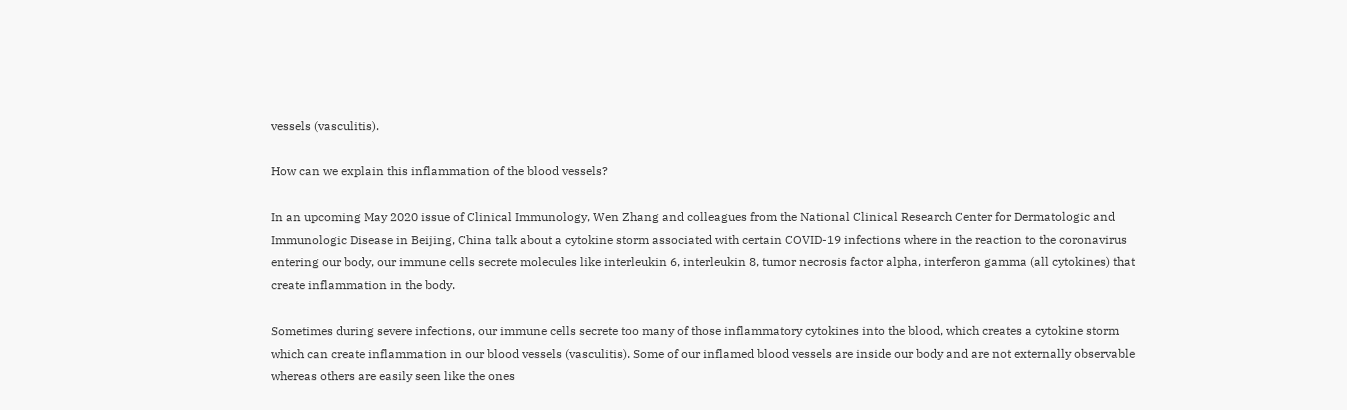vessels (vasculitis).

How can we explain this inflammation of the blood vessels?

In an upcoming May 2020 issue of Clinical Immunology, Wen Zhang and colleagues from the National Clinical Research Center for Dermatologic and Immunologic Disease in Beijing, China talk about a cytokine storm associated with certain COVID-19 infections where in the reaction to the coronavirus entering our body, our immune cells secrete molecules like interleukin 6, interleukin 8, tumor necrosis factor alpha, interferon gamma (all cytokines) that create inflammation in the body.

Sometimes during severe infections, our immune cells secrete too many of those inflammatory cytokines into the blood, which creates a cytokine storm which can create inflammation in our blood vessels (vasculitis). Some of our inflamed blood vessels are inside our body and are not externally observable whereas others are easily seen like the ones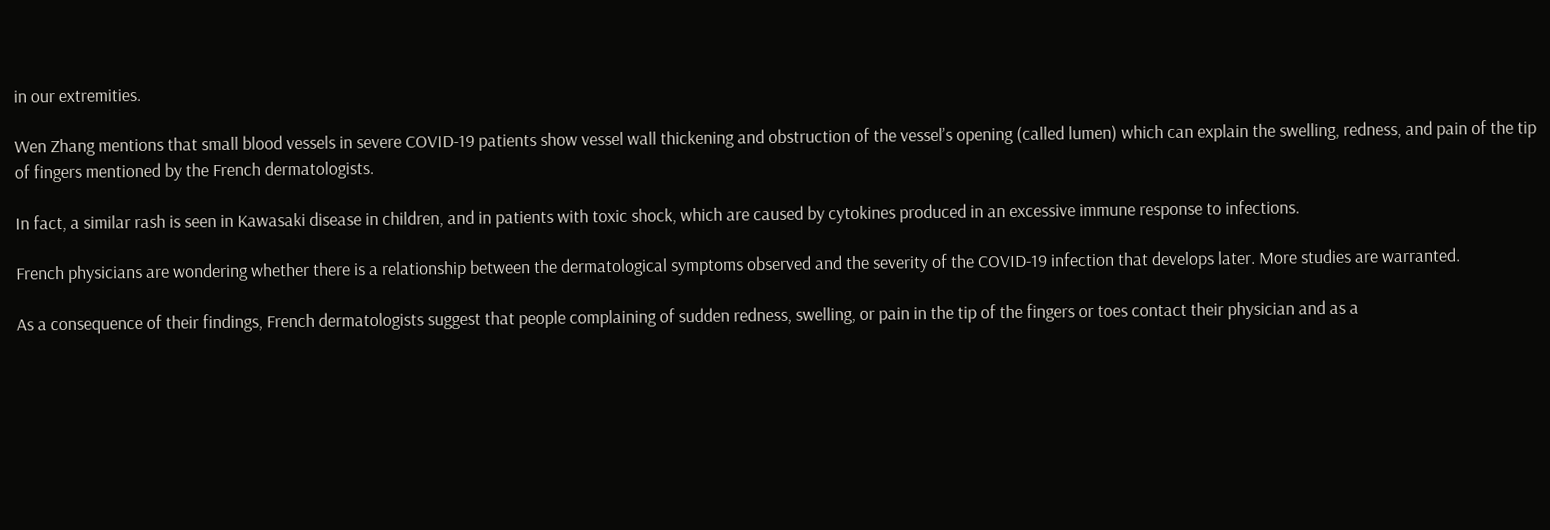in our extremities.

Wen Zhang mentions that small blood vessels in severe COVID-19 patients show vessel wall thickening and obstruction of the vessel’s opening (called lumen) which can explain the swelling, redness, and pain of the tip of fingers mentioned by the French dermatologists.

In fact, a similar rash is seen in Kawasaki disease in children, and in patients with toxic shock, which are caused by cytokines produced in an excessive immune response to infections.

French physicians are wondering whether there is a relationship between the dermatological symptoms observed and the severity of the COVID-19 infection that develops later. More studies are warranted.

As a consequence of their findings, French dermatologists suggest that people complaining of sudden redness, swelling, or pain in the tip of the fingers or toes contact their physician and as a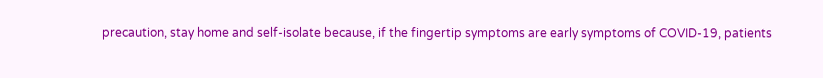precaution, stay home and self-isolate because, if the fingertip symptoms are early symptoms of COVID-19, patients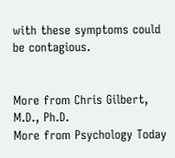with these symptoms could be contagious.


More from Chris Gilbert, M.D., Ph.D.
More from Psychology Today